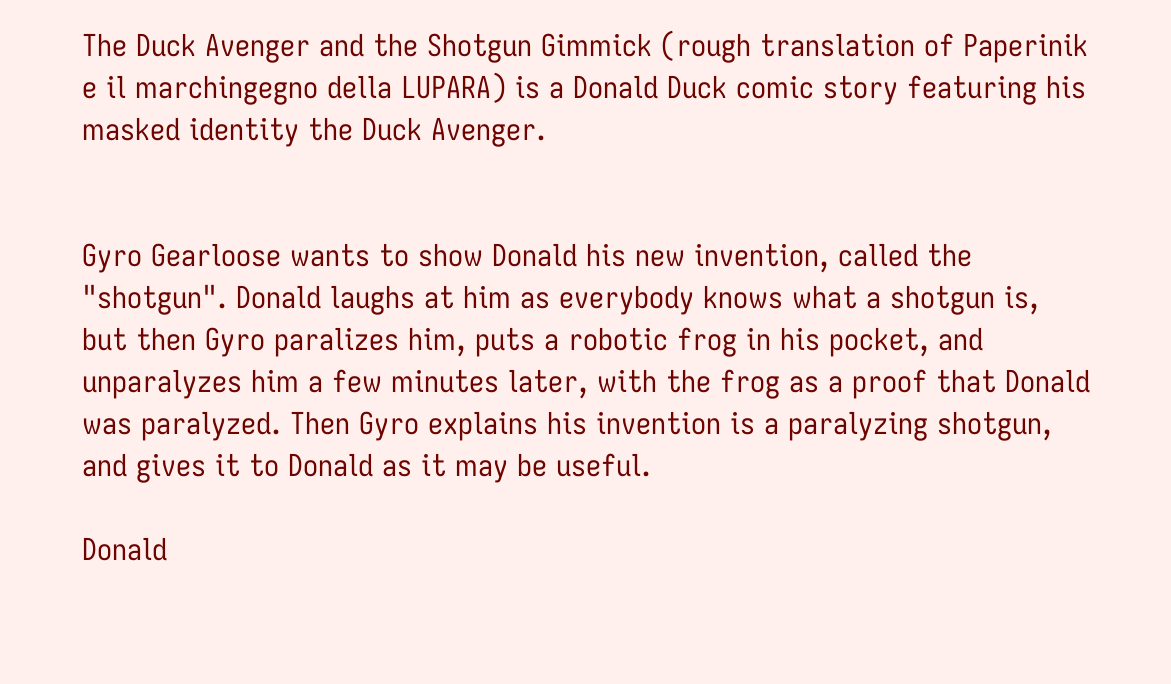The Duck Avenger and the Shotgun Gimmick (rough translation of Paperinik e il marchingegno della LUPARA) is a Donald Duck comic story featuring his masked identity the Duck Avenger.


Gyro Gearloose wants to show Donald his new invention, called the "shotgun". Donald laughs at him as everybody knows what a shotgun is, but then Gyro paralizes him, puts a robotic frog in his pocket, and unparalyzes him a few minutes later, with the frog as a proof that Donald was paralyzed. Then Gyro explains his invention is a paralyzing shotgun, and gives it to Donald as it may be useful.

Donald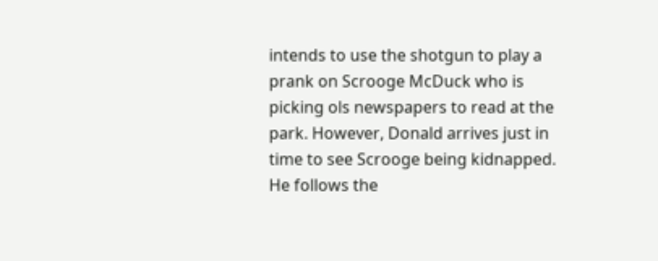intends to use the shotgun to play a prank on Scrooge McDuck who is picking ols newspapers to read at the park. However, Donald arrives just in time to see Scrooge being kidnapped. He follows the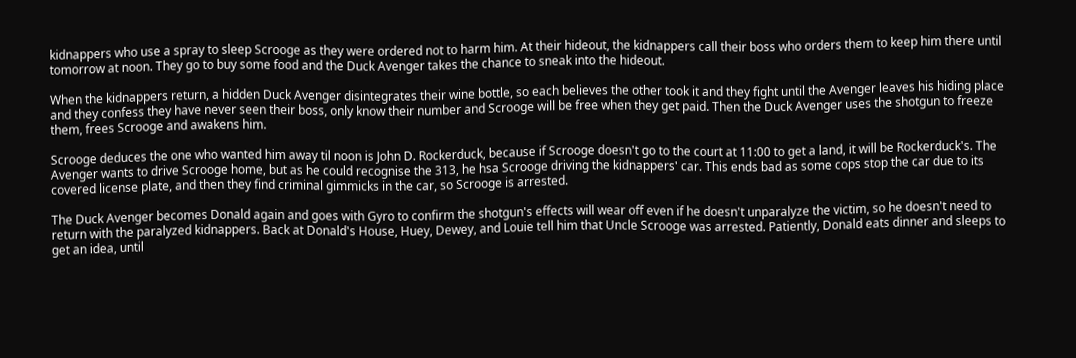kidnappers who use a spray to sleep Scrooge as they were ordered not to harm him. At their hideout, the kidnappers call their boss who orders them to keep him there until tomorrow at noon. They go to buy some food and the Duck Avenger takes the chance to sneak into the hideout.

When the kidnappers return, a hidden Duck Avenger disintegrates their wine bottle, so each believes the other took it and they fight until the Avenger leaves his hiding place and they confess they have never seen their boss, only know their number and Scrooge will be free when they get paid. Then the Duck Avenger uses the shotgun to freeze them, frees Scrooge and awakens him.

Scrooge deduces the one who wanted him away til noon is John D. Rockerduck, because if Scrooge doesn't go to the court at 11:00 to get a land, it will be Rockerduck's. The Avenger wants to drive Scrooge home, but as he could recognise the 313, he hsa Scrooge driving the kidnappers' car. This ends bad as some cops stop the car due to its covered license plate, and then they find criminal gimmicks in the car, so Scrooge is arrested.

The Duck Avenger becomes Donald again and goes with Gyro to confirm the shotgun's effects will wear off even if he doesn't unparalyze the victim, so he doesn't need to return with the paralyzed kidnappers. Back at Donald's House, Huey, Dewey, and Louie tell him that Uncle Scrooge was arrested. Patiently, Donald eats dinner and sleeps to get an idea, until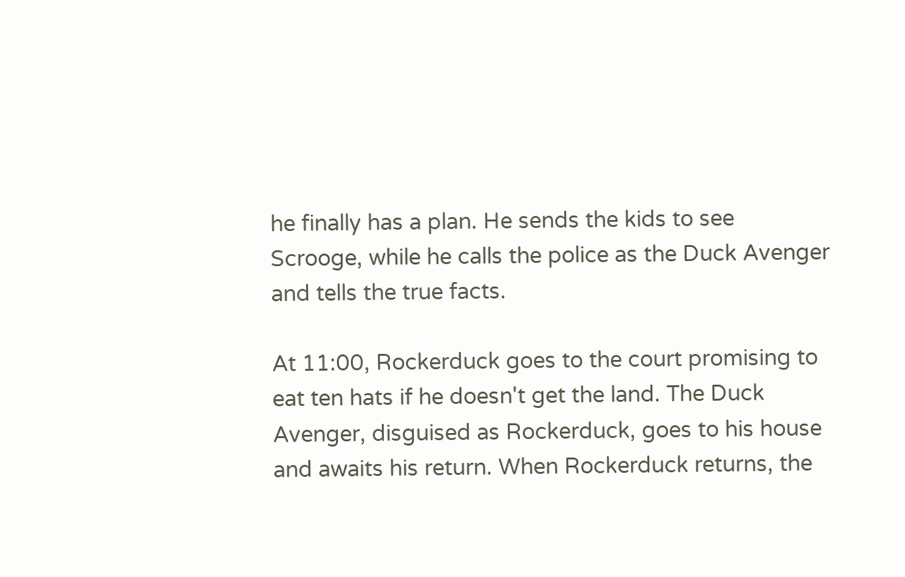he finally has a plan. He sends the kids to see Scrooge, while he calls the police as the Duck Avenger and tells the true facts.

At 11:00, Rockerduck goes to the court promising to eat ten hats if he doesn't get the land. The Duck Avenger, disguised as Rockerduck, goes to his house and awaits his return. When Rockerduck returns, the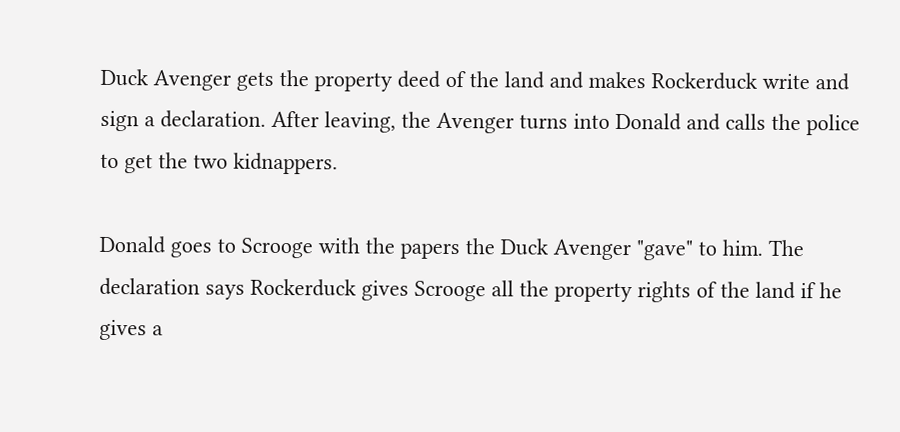Duck Avenger gets the property deed of the land and makes Rockerduck write and sign a declaration. After leaving, the Avenger turns into Donald and calls the police to get the two kidnappers.

Donald goes to Scrooge with the papers the Duck Avenger "gave" to him. The declaration says Rockerduck gives Scrooge all the property rights of the land if he gives a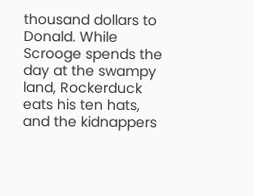thousand dollars to Donald. While Scrooge spends the day at the swampy land, Rockerduck eats his ten hats, and the kidnappers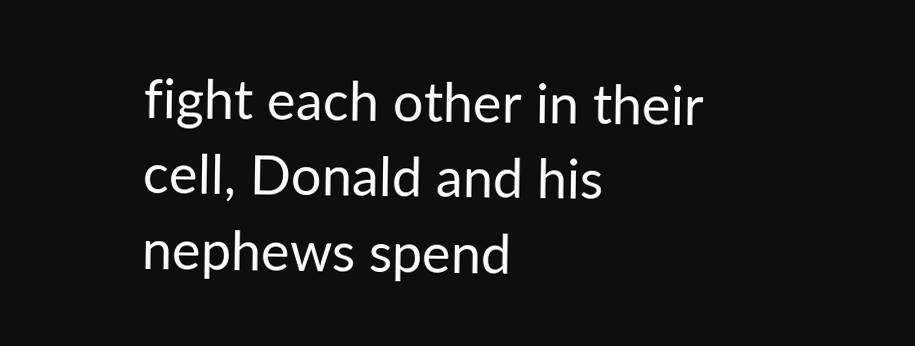fight each other in their cell, Donald and his nephews spend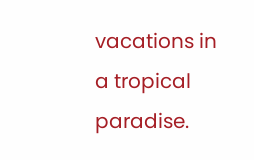vacations in a tropical paradise.